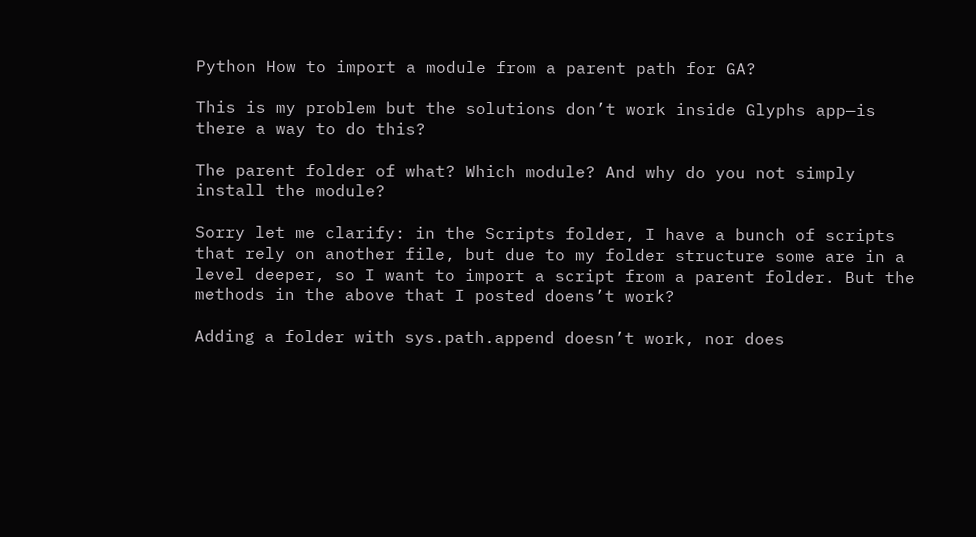Python How to import a module from a parent path for GA?

This is my problem but the solutions don’t work inside Glyphs app—is there a way to do this?

The parent folder of what? Which module? And why do you not simply install the module?

Sorry let me clarify: in the Scripts folder, I have a bunch of scripts that rely on another file, but due to my folder structure some are in a level deeper, so I want to import a script from a parent folder. But the methods in the above that I posted doens’t work?

Adding a folder with sys.path.append doesn’t work, nor does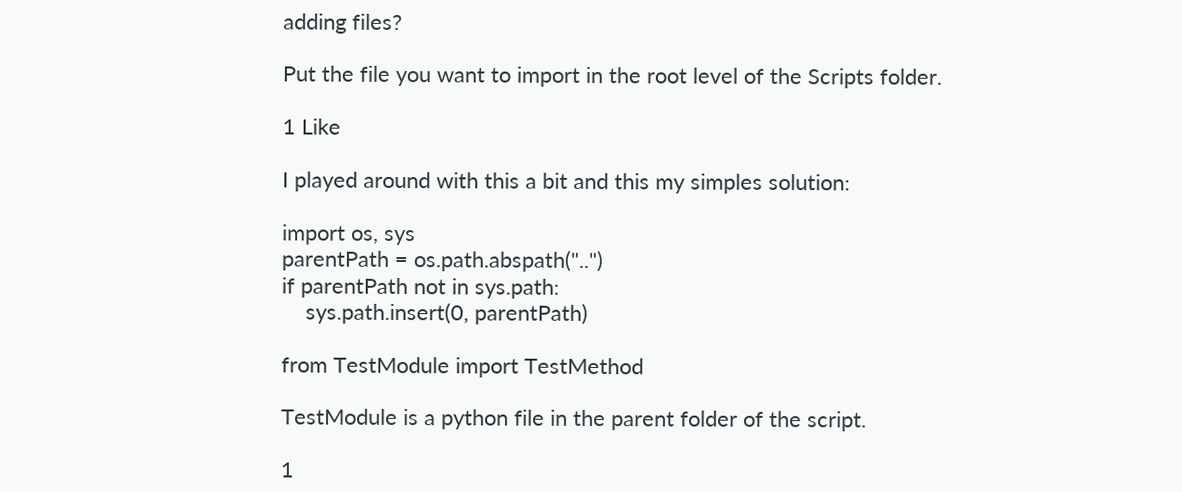adding files?

Put the file you want to import in the root level of the Scripts folder.

1 Like

I played around with this a bit and this my simples solution:

import os, sys
parentPath = os.path.abspath("..")
if parentPath not in sys.path:
    sys.path.insert(0, parentPath)

from TestModule import TestMethod

TestModule is a python file in the parent folder of the script.

1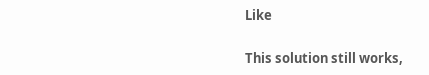Like

This solution still works,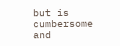but is cumbersome and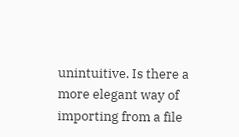unintuitive. Is there a more elegant way of importing from a file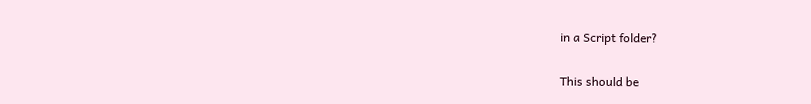in a Script folder?

This should be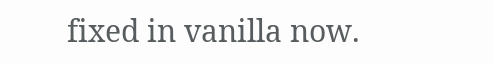fixed in vanilla now.